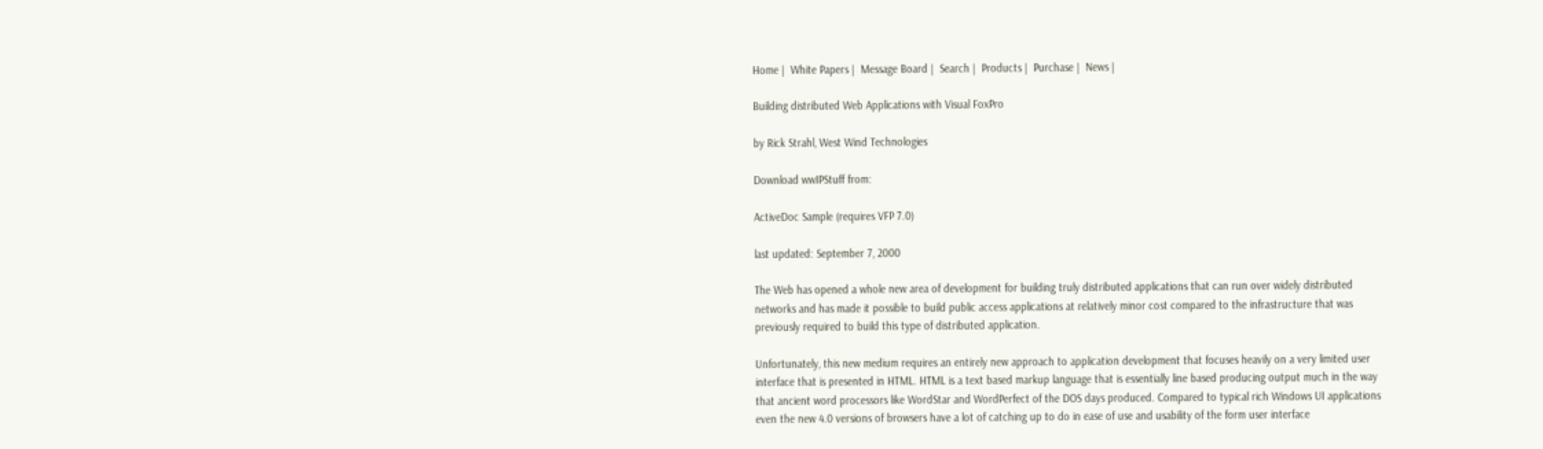Home |  White Papers |  Message Board |  Search |  Products |  Purchase |  News |

Building distributed Web Applications with Visual FoxPro

by Rick Strahl, West Wind Technologies

Download wwIPStuff from:

ActiveDoc Sample (requires VFP 7.0)

last updated: September 7, 2000

The Web has opened a whole new area of development for building truly distributed applications that can run over widely distributed networks and has made it possible to build public access applications at relatively minor cost compared to the infrastructure that was previously required to build this type of distributed application.

Unfortunately, this new medium requires an entirely new approach to application development that focuses heavily on a very limited user interface that is presented in HTML. HTML is a text based markup language that is essentially line based producing output much in the way that ancient word processors like WordStar and WordPerfect of the DOS days produced. Compared to typical rich Windows UI applications even the new 4.0 versions of browsers have a lot of catching up to do in ease of use and usability of the form user interface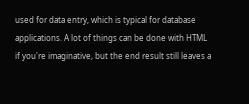used for data entry, which is typical for database applications. A lot of things can be done with HTML if you're imaginative, but the end result still leaves a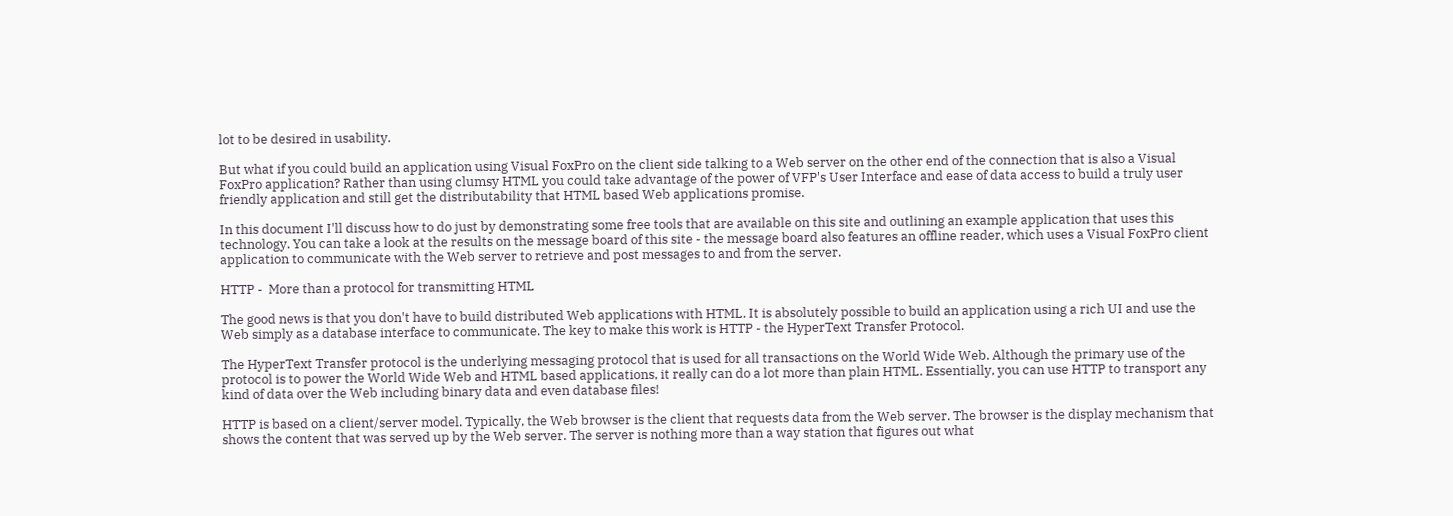lot to be desired in usability.

But what if you could build an application using Visual FoxPro on the client side talking to a Web server on the other end of the connection that is also a Visual FoxPro application? Rather than using clumsy HTML you could take advantage of the power of VFP's User Interface and ease of data access to build a truly user friendly application and still get the distributability that HTML based Web applications promise.

In this document I'll discuss how to do just by demonstrating some free tools that are available on this site and outlining an example application that uses this technology. You can take a look at the results on the message board of this site - the message board also features an offline reader, which uses a Visual FoxPro client application to communicate with the Web server to retrieve and post messages to and from the server.

HTTP -  More than a protocol for transmitting HTML

The good news is that you don't have to build distributed Web applications with HTML. It is absolutely possible to build an application using a rich UI and use the Web simply as a database interface to communicate. The key to make this work is HTTP - the HyperText Transfer Protocol.

The HyperText Transfer protocol is the underlying messaging protocol that is used for all transactions on the World Wide Web. Although the primary use of the protocol is to power the World Wide Web and HTML based applications, it really can do a lot more than plain HTML. Essentially, you can use HTTP to transport any kind of data over the Web including binary data and even database files!

HTTP is based on a client/server model. Typically, the Web browser is the client that requests data from the Web server. The browser is the display mechanism that shows the content that was served up by the Web server. The server is nothing more than a way station that figures out what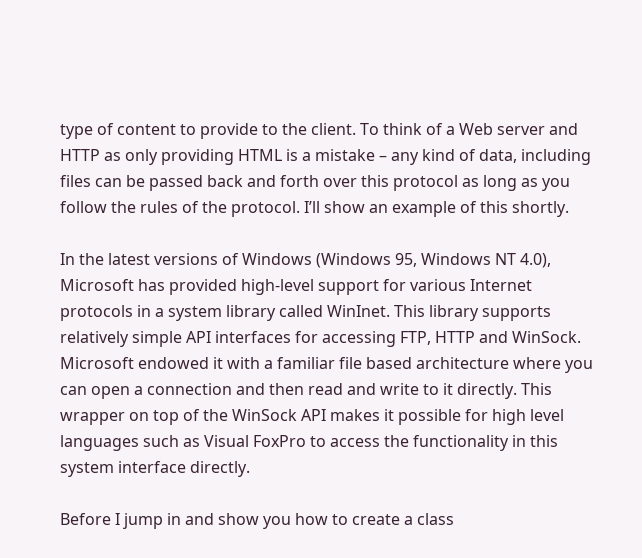type of content to provide to the client. To think of a Web server and HTTP as only providing HTML is a mistake – any kind of data, including files can be passed back and forth over this protocol as long as you follow the rules of the protocol. I’ll show an example of this shortly.

In the latest versions of Windows (Windows 95, Windows NT 4.0), Microsoft has provided high-level support for various Internet protocols in a system library called WinInet. This library supports relatively simple API interfaces for accessing FTP, HTTP and WinSock. Microsoft endowed it with a familiar file based architecture where you can open a connection and then read and write to it directly. This wrapper on top of the WinSock API makes it possible for high level languages such as Visual FoxPro to access the functionality in this system interface directly.

Before I jump in and show you how to create a class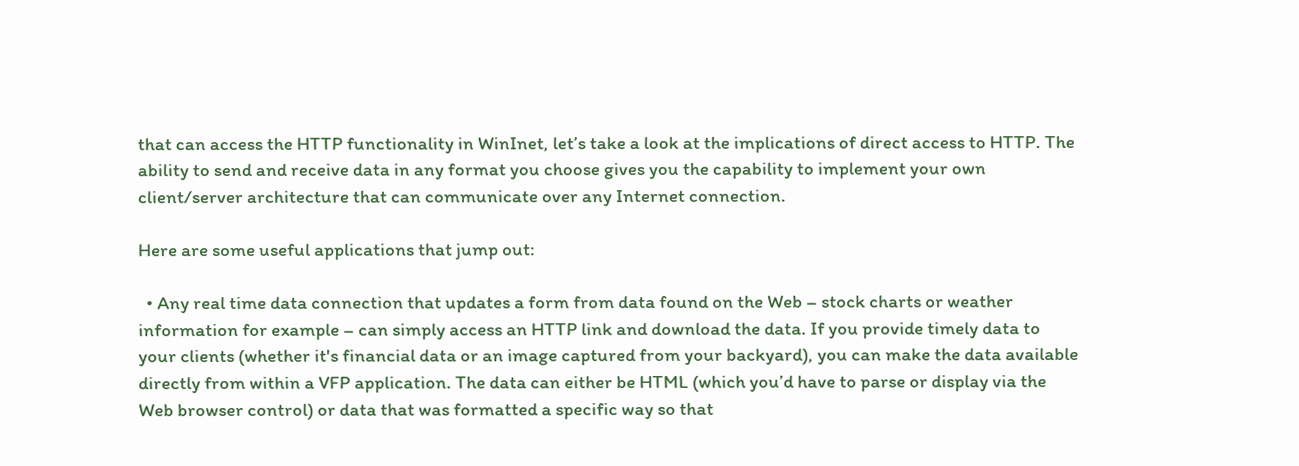that can access the HTTP functionality in WinInet, let’s take a look at the implications of direct access to HTTP. The ability to send and receive data in any format you choose gives you the capability to implement your own client/server architecture that can communicate over any Internet connection.

Here are some useful applications that jump out:

  • Any real time data connection that updates a form from data found on the Web – stock charts or weather information for example – can simply access an HTTP link and download the data. If you provide timely data to your clients (whether it's financial data or an image captured from your backyard), you can make the data available directly from within a VFP application. The data can either be HTML (which you’d have to parse or display via the Web browser control) or data that was formatted a specific way so that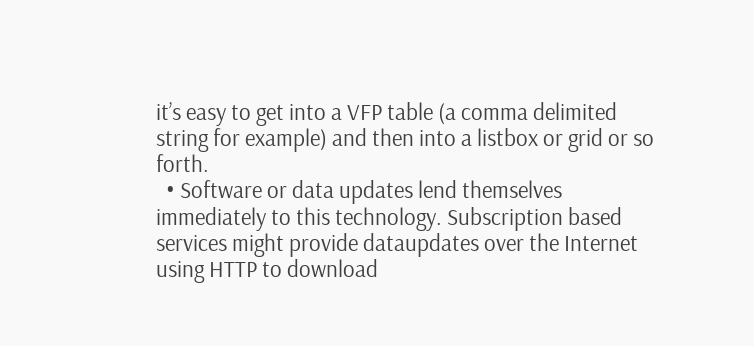it’s easy to get into a VFP table (a comma delimited string for example) and then into a listbox or grid or so forth.
  • Software or data updates lend themselves immediately to this technology. Subscription based services might provide dataupdates over the Internet using HTTP to download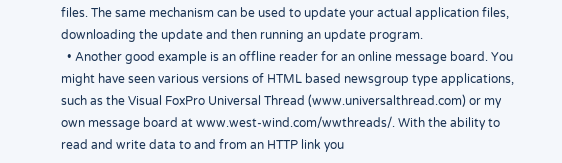files. The same mechanism can be used to update your actual application files, downloading the update and then running an update program.
  • Another good example is an offline reader for an online message board. You might have seen various versions of HTML based newsgroup type applications, such as the Visual FoxPro Universal Thread (www.universalthread.com) or my own message board at www.west-wind.com/wwthreads/. With the ability to read and write data to and from an HTTP link you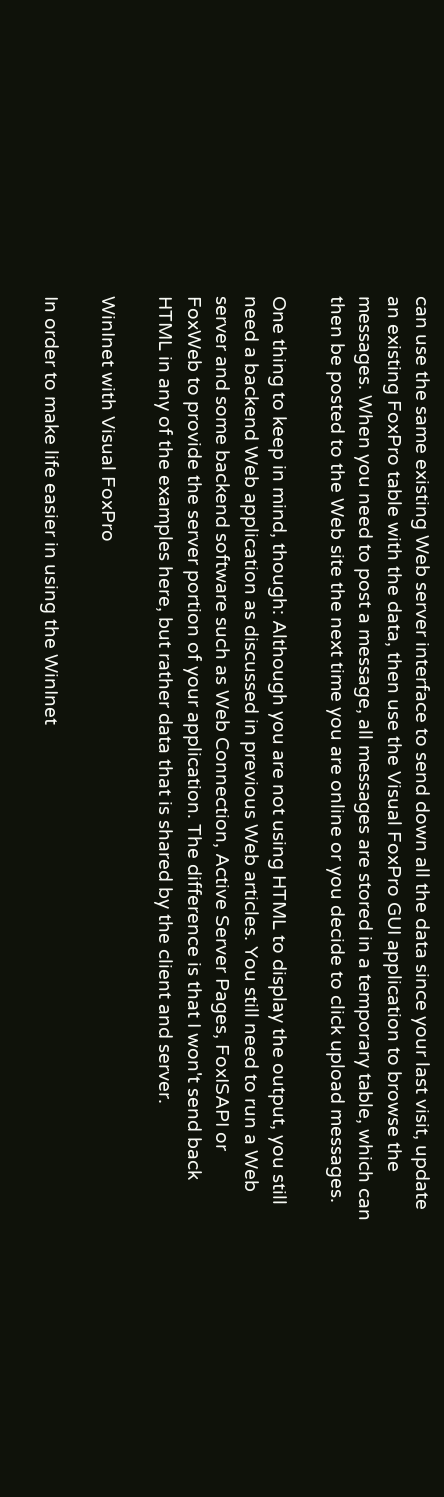can use the same existing Web server interface to send down all the data since your last visit, update an existing FoxPro table with the data, then use the Visual FoxPro GUI application to browse the messages. When you need to post a message, all messages are stored in a temporary table, which can then be posted to the Web site the next time you are online or you decide to click upload messages.

One thing to keep in mind, though: Although you are not using HTML to display the output, you still need a backend Web application as discussed in previous Web articles. You still need to run a Web server and some backend software such as Web Connection, Active Server Pages, FoxISAPI or FoxWeb to provide the server portion of your application. The difference is that I won't send back HTML in any of the examples here, but rather data that is shared by the client and server.

WinInet with Visual FoxPro

In order to make life easier in using the WinInet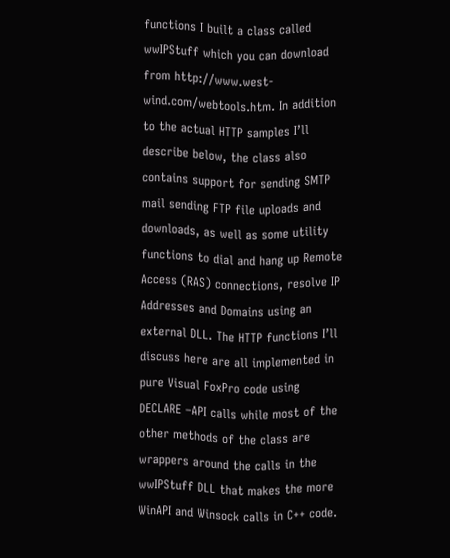functions I built a class called wwIPStuff which you can download from http://www.west-wind.com/webtools.htm. In addition to the actual HTTP samples I’ll describe below, the class also contains support for sending SMTP mail sending FTP file uploads and downloads, as well as some utility functions to dial and hang up Remote Access (RAS) connections, resolve IP Addresses and Domains using an external DLL. The HTTP functions I’ll discuss here are all implemented in pure Visual FoxPro code using DECLARE –API calls while most of the other methods of the class are wrappers around the calls in the wwIPStuff DLL that makes the more WinAPI and Winsock calls in C++ code.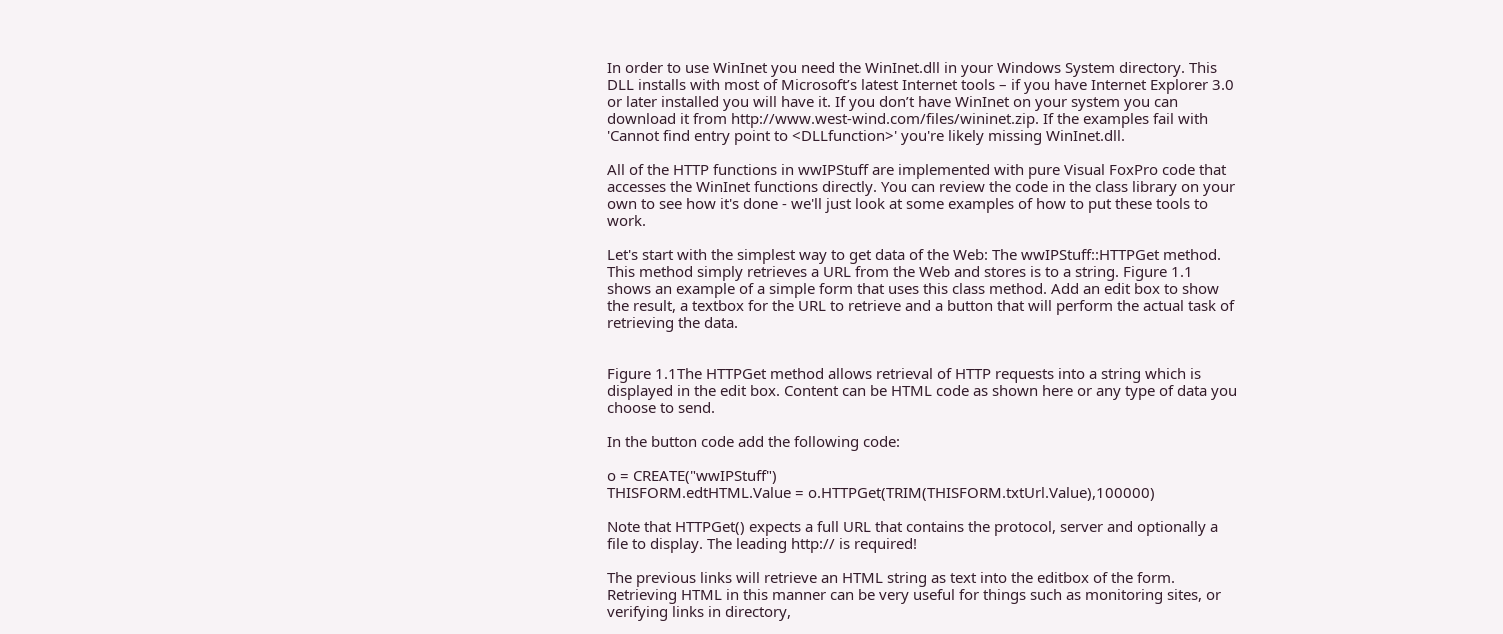In order to use WinInet you need the WinInet.dll in your Windows System directory. This DLL installs with most of Microsoft’s latest Internet tools – if you have Internet Explorer 3.0 or later installed you will have it. If you don’t have WinInet on your system you can download it from http://www.west-wind.com/files/wininet.zip. If the examples fail with 'Cannot find entry point to <DLLfunction>' you're likely missing WinInet.dll.

All of the HTTP functions in wwIPStuff are implemented with pure Visual FoxPro code that accesses the WinInet functions directly. You can review the code in the class library on your own to see how it's done - we'll just look at some examples of how to put these tools to work.

Let's start with the simplest way to get data of the Web: The wwIPStuff::HTTPGet method. This method simply retrieves a URL from the Web and stores is to a string. Figure 1.1 shows an example of a simple form that uses this class method. Add an edit box to show the result, a textbox for the URL to retrieve and a button that will perform the actual task of retrieving the data.


Figure 1.1The HTTPGet method allows retrieval of HTTP requests into a string which is displayed in the edit box. Content can be HTML code as shown here or any type of data you choose to send.

In the button code add the following code:

o = CREATE("wwIPStuff")
THISFORM.edtHTML.Value = o.HTTPGet(TRIM(THISFORM.txtUrl.Value),100000)

Note that HTTPGet() expects a full URL that contains the protocol, server and optionally a file to display. The leading http:// is required!

The previous links will retrieve an HTML string as text into the editbox of the form. Retrieving HTML in this manner can be very useful for things such as monitoring sites, or verifying links in directory,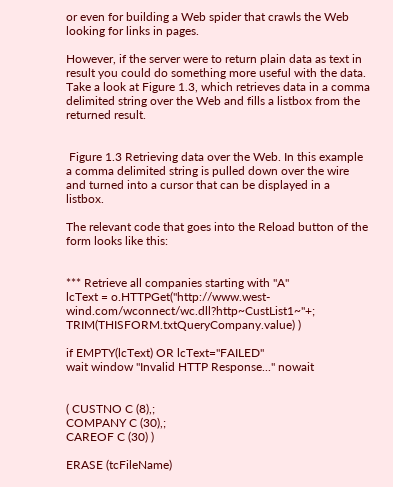or even for building a Web spider that crawls the Web looking for links in pages.

However, if the server were to return plain data as text in result you could do something more useful with the data. Take a look at Figure 1.3, which retrieves data in a comma delimited string over the Web and fills a listbox from the returned result.


 Figure 1.3 Retrieving data over the Web. In this example a comma delimited string is pulled down over the wire and turned into a cursor that can be displayed in a listbox.

The relevant code that goes into the Reload button of the form looks like this:


*** Retrieve all companies starting with "A"
lcText = o.HTTPGet("http://www.west-wind.com/wconnect/wc.dll?http~CustList1~"+;
TRIM(THISFORM.txtQueryCompany.value) )

if EMPTY(lcText) OR lcText="FAILED"
wait window "Invalid HTTP Response..." nowait


( CUSTNO C (8),;
COMPANY C (30),;
CAREOF C (30) )

ERASE (tcFileName)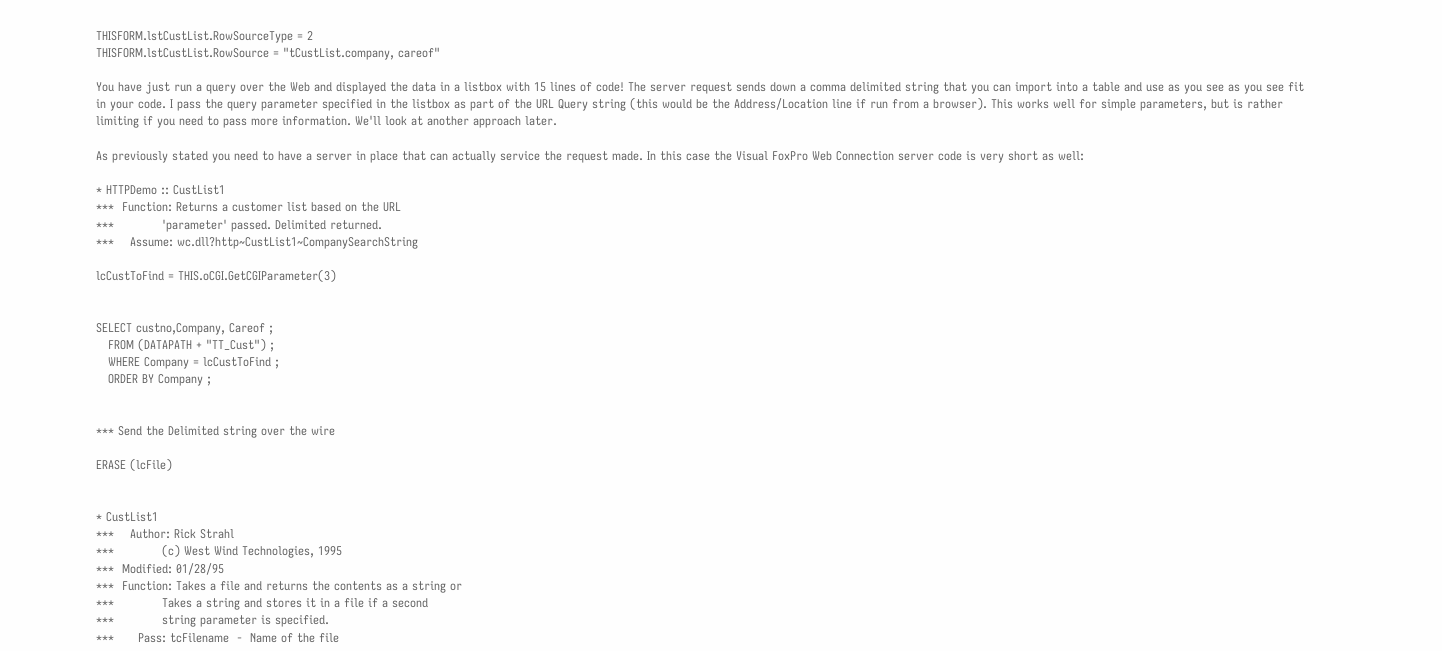THISFORM.lstCustList.RowSourceType = 2
THISFORM.lstCustList.RowSource = "tCustList.company, careof"

You have just run a query over the Web and displayed the data in a listbox with 15 lines of code! The server request sends down a comma delimited string that you can import into a table and use as you see as you see fit in your code. I pass the query parameter specified in the listbox as part of the URL Query string (this would be the Address/Location line if run from a browser). This works well for simple parameters, but is rather limiting if you need to pass more information. We'll look at another approach later.

As previously stated you need to have a server in place that can actually service the request made. In this case the Visual FoxPro Web Connection server code is very short as well:

* HTTPDemo :: CustList1
***  Function: Returns a customer list based on the URL
***            'parameter' passed. Delimited returned.
***    Assume: wc.dll?http~CustList1~CompanySearchString

lcCustToFind = THIS.oCGI.GetCGIParameter(3)


SELECT custno,Company, Careof ;
   FROM (DATAPATH + "TT_Cust") ;
   WHERE Company = lcCustToFind ;
   ORDER BY Company ;


*** Send the Delimited string over the wire

ERASE (lcFile)


* CustList1
***    Author: Rick Strahl
***            (c) West Wind Technologies, 1995
***  Modified: 01/28/95
***  Function: Takes a file and returns the contents as a string or
***            Takes a string and stores it in a file if a second
***            string parameter is specified.
***      Pass: tcFilename  -  Name of the file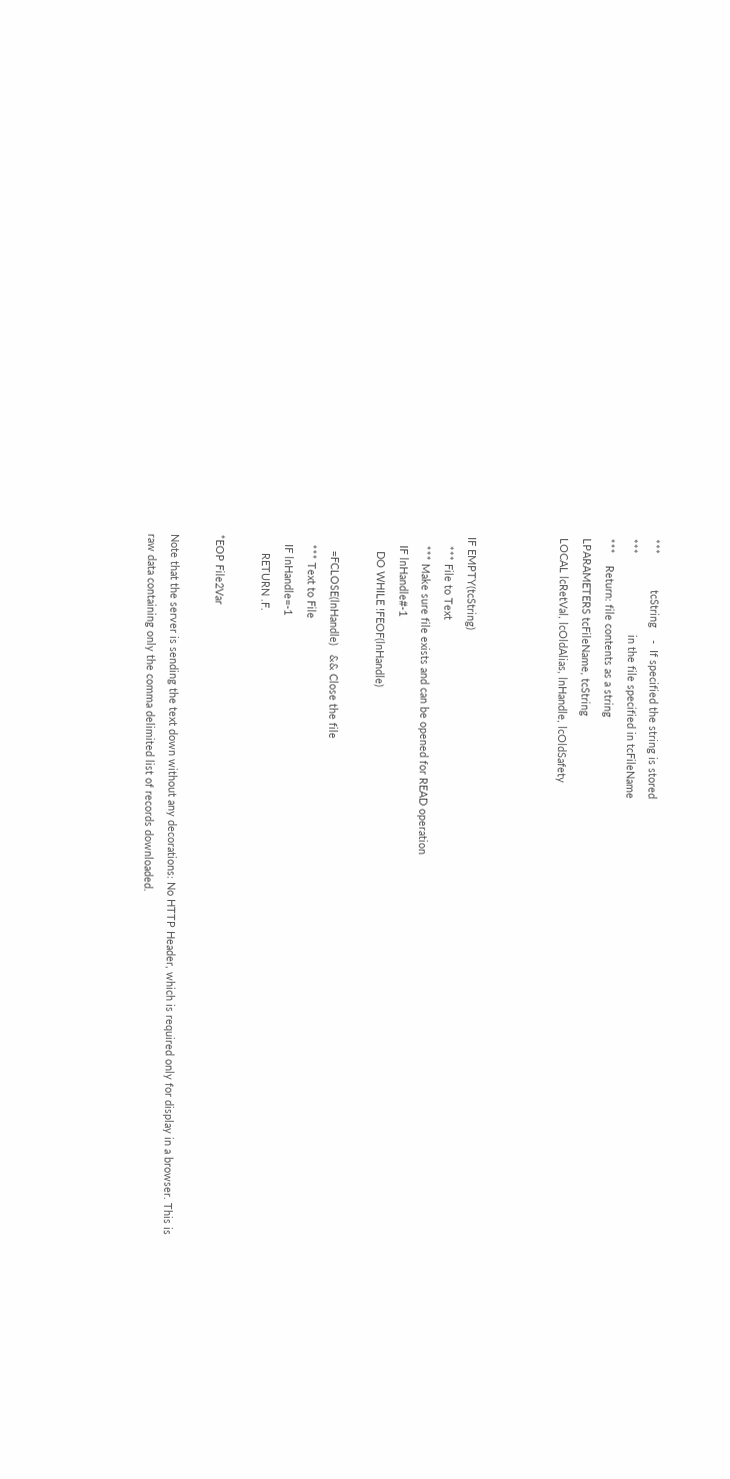***            tcString    -  If specified the string is stored
***                           in the file specified in tcFileName
***    Return: file contents as a string
LPARAMETERS tcFileName, tcString
LOCAL lcRetVal, lcOldAlias, lnHandle, lcOldSafety



IF EMPTY(tcString)
   *** File to Text
   *** Make sure file exists and can be opened for READ operation
   IF lnHandle#-1
     DO WHILE !FEOF(lnHandle)

     =FCLOSE(lnHandle)   && Close the file
   *** Text to File
   IF lnHandle=-1
      RETURN .F.

*EOP File2Var

Note that the server is sending the text down without any decorations: No HTTP Header, which is required only for display in a browser. This is raw data containing only the comma delimited list of records downloaded.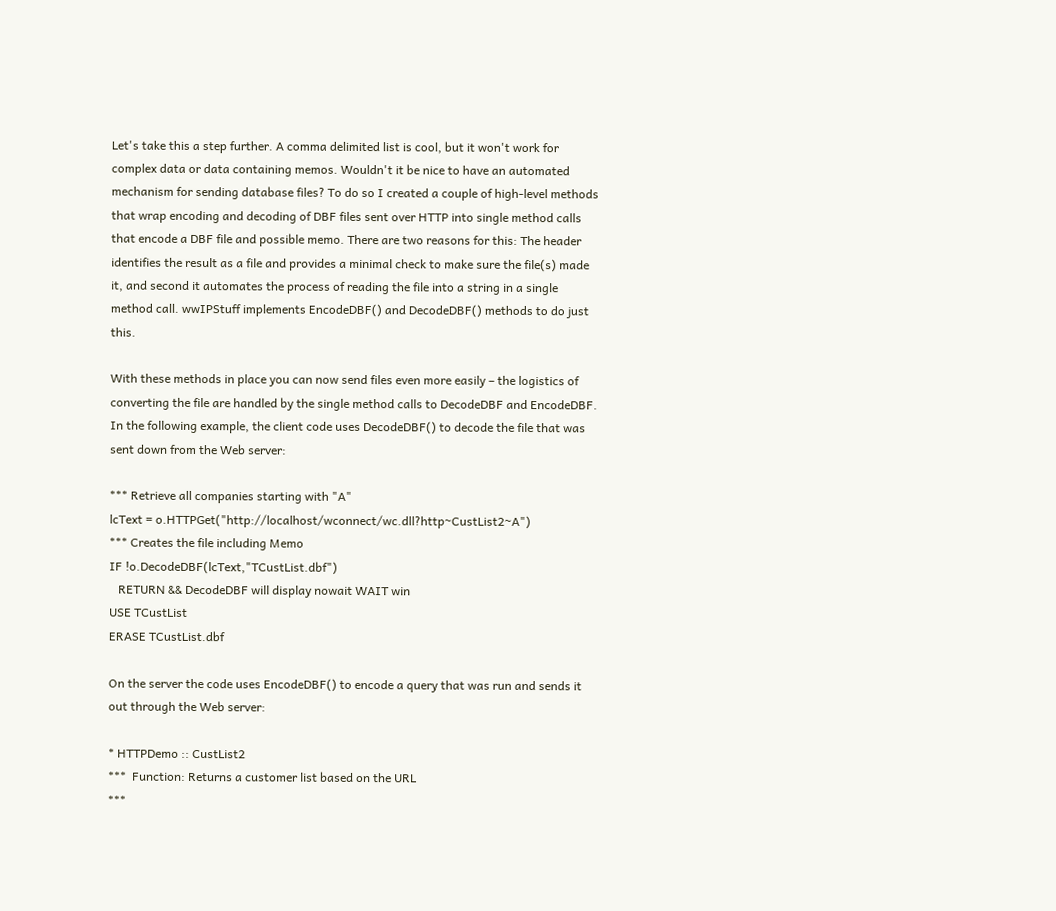Let's take this a step further. A comma delimited list is cool, but it won't work for complex data or data containing memos. Wouldn't it be nice to have an automated mechanism for sending database files? To do so I created a couple of high-level methods that wrap encoding and decoding of DBF files sent over HTTP into single method calls that encode a DBF file and possible memo. There are two reasons for this: The header identifies the result as a file and provides a minimal check to make sure the file(s) made it, and second it automates the process of reading the file into a string in a single method call. wwIPStuff implements EncodeDBF() and DecodeDBF() methods to do just this.

With these methods in place you can now send files even more easily – the logistics of converting the file are handled by the single method calls to DecodeDBF and EncodeDBF. In the following example, the client code uses DecodeDBF() to decode the file that was sent down from the Web server:

*** Retrieve all companies starting with "A"
lcText = o.HTTPGet("http://localhost/wconnect/wc.dll?http~CustList2~A")
*** Creates the file including Memo
IF !o.DecodeDBF(lcText,"TCustList.dbf")
   RETURN && DecodeDBF will display nowait WAIT win
USE TCustList
ERASE TCustList.dbf

On the server the code uses EncodeDBF() to encode a query that was run and sends it out through the Web server:

* HTTPDemo :: CustList2
***  Function: Returns a customer list based on the URL
***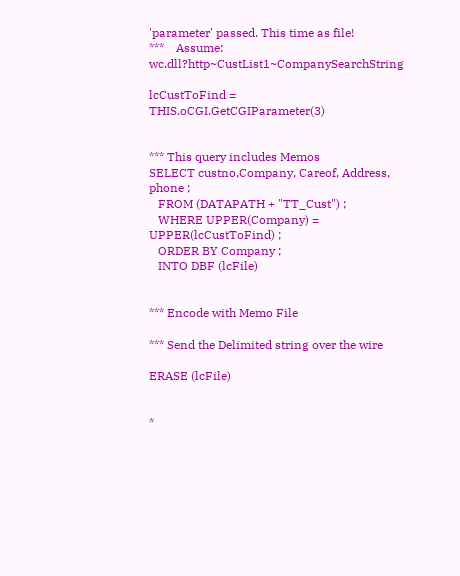'parameter' passed. This time as file!
***    Assume: wc.dll?http~CustList1~CompanySearchString

lcCustToFind = THIS.oCGI.GetCGIParameter(3)


*** This query includes Memos
SELECT custno,Company, Careof, Address, phone ;
   FROM (DATAPATH + "TT_Cust") ;
   WHERE UPPER(Company) = UPPER(lcCustToFind) ;
   ORDER BY Company ;
   INTO DBF (lcFile)


*** Encode with Memo File

*** Send the Delimited string over the wire

ERASE (lcFile)


*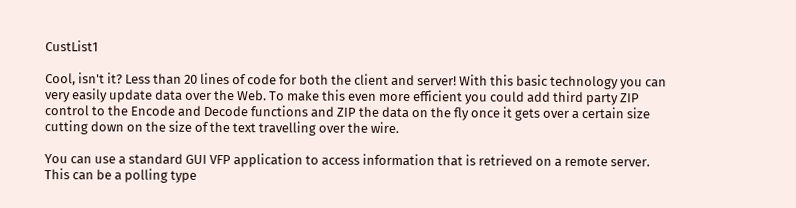CustList1

Cool, isn't it? Less than 20 lines of code for both the client and server! With this basic technology you can very easily update data over the Web. To make this even more efficient you could add third party ZIP control to the Encode and Decode functions and ZIP the data on the fly once it gets over a certain size cutting down on the size of the text travelling over the wire.

You can use a standard GUI VFP application to access information that is retrieved on a remote server. This can be a polling type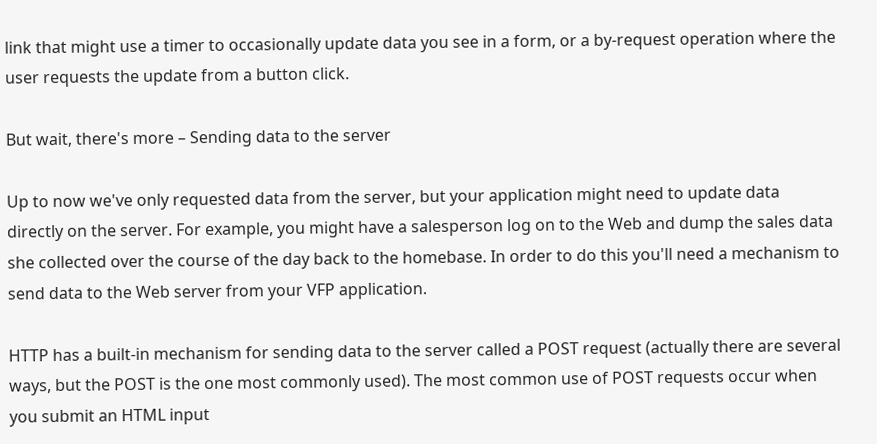link that might use a timer to occasionally update data you see in a form, or a by-request operation where the user requests the update from a button click.

But wait, there's more – Sending data to the server

Up to now we've only requested data from the server, but your application might need to update data directly on the server. For example, you might have a salesperson log on to the Web and dump the sales data she collected over the course of the day back to the homebase. In order to do this you'll need a mechanism to send data to the Web server from your VFP application.

HTTP has a built-in mechanism for sending data to the server called a POST request (actually there are several ways, but the POST is the one most commonly used). The most common use of POST requests occur when you submit an HTML input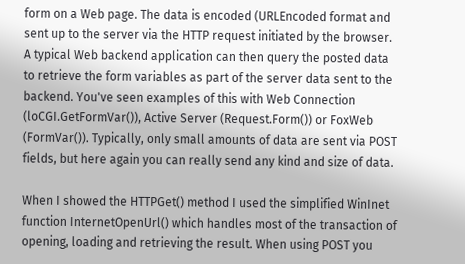form on a Web page. The data is encoded (URLEncoded format and sent up to the server via the HTTP request initiated by the browser. A typical Web backend application can then query the posted data to retrieve the form variables as part of the server data sent to the backend. You've seen examples of this with Web Connection (loCGI.GetFormVar()), Active Server (Request.Form()) or FoxWeb (FormVar()). Typically, only small amounts of data are sent via POST fields, but here again you can really send any kind and size of data.

When I showed the HTTPGet() method I used the simplified WinInet function InternetOpenUrl() which handles most of the transaction of opening, loading and retrieving the result. When using POST you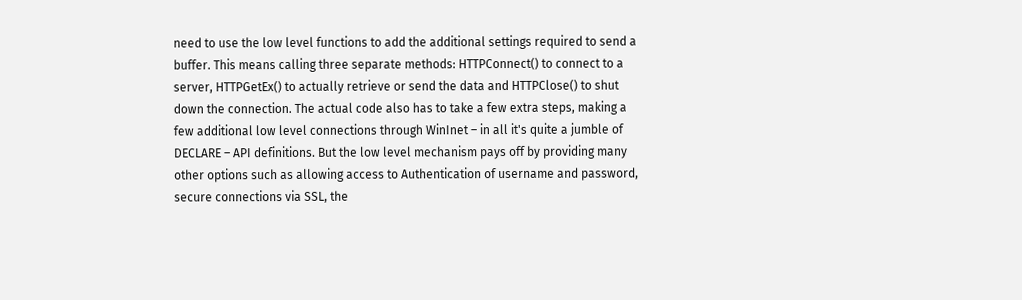need to use the low level functions to add the additional settings required to send a buffer. This means calling three separate methods: HTTPConnect() to connect to a server, HTTPGetEx() to actually retrieve or send the data and HTTPClose() to shut down the connection. The actual code also has to take a few extra steps, making a few additional low level connections through WinInet – in all it's quite a jumble of DECLARE – API definitions. But the low level mechanism pays off by providing many other options such as allowing access to Authentication of username and password, secure connections via SSL, the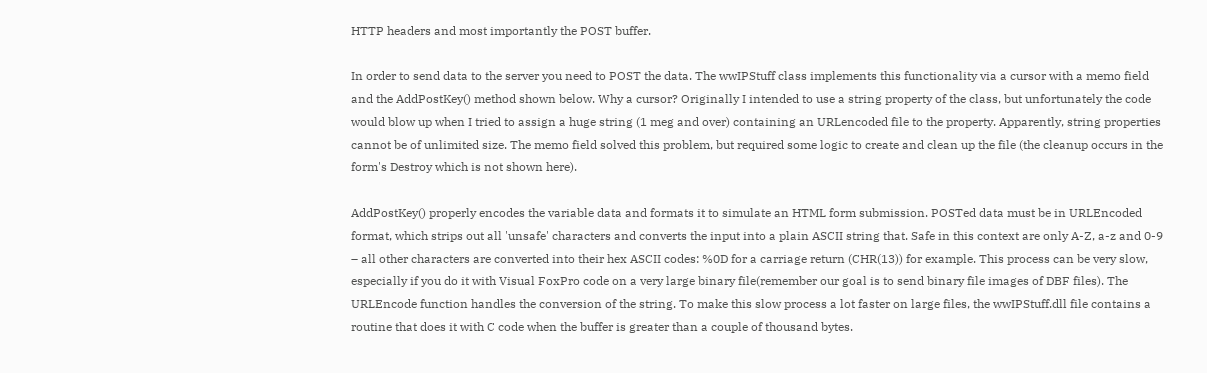HTTP headers and most importantly the POST buffer.

In order to send data to the server you need to POST the data. The wwIPStuff class implements this functionality via a cursor with a memo field and the AddPostKey() method shown below. Why a cursor? Originally I intended to use a string property of the class, but unfortunately the code would blow up when I tried to assign a huge string (1 meg and over) containing an URLencoded file to the property. Apparently, string properties cannot be of unlimited size. The memo field solved this problem, but required some logic to create and clean up the file (the cleanup occurs in the form's Destroy which is not shown here).

AddPostKey() properly encodes the variable data and formats it to simulate an HTML form submission. POSTed data must be in URLEncoded format, which strips out all 'unsafe' characters and converts the input into a plain ASCII string that. Safe in this context are only A-Z, a-z and 0-9 – all other characters are converted into their hex ASCII codes: %0D for a carriage return (CHR(13)) for example. This process can be very slow, especially if you do it with Visual FoxPro code on a very large binary file(remember our goal is to send binary file images of DBF files). The URLEncode function handles the conversion of the string. To make this slow process a lot faster on large files, the wwIPStuff.dll file contains a routine that does it with C code when the buffer is greater than a couple of thousand bytes.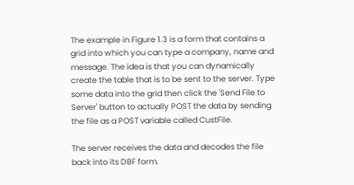The example in Figure 1.3 is a form that contains a grid into which you can type a company, name and message. The idea is that you can dynamically create the table that is to be sent to the server. Type some data into the grid then click the 'Send File to Server' button to actually POST the data by sending the file as a POST variable called CustFile.

The server receives the data and decodes the file back into its DBF form.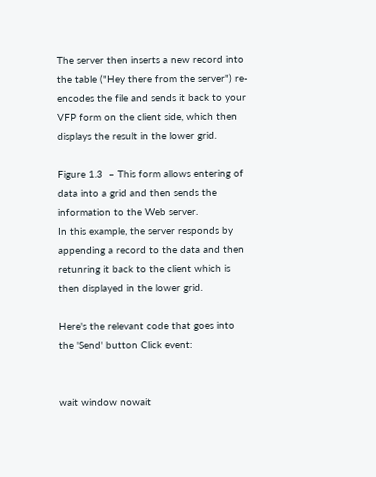The server then inserts a new record into the table ("Hey there from the server") re-encodes the file and sends it back to your VFP form on the client side, which then displays the result in the lower grid.

Figure 1.3  – This form allows entering of data into a grid and then sends the information to the Web server.
In this example, the server responds by appending a record to the data and then retunring it back to the client which is then displayed in the lower grid.

Here's the relevant code that goes into the 'Send' button Click event:


wait window nowait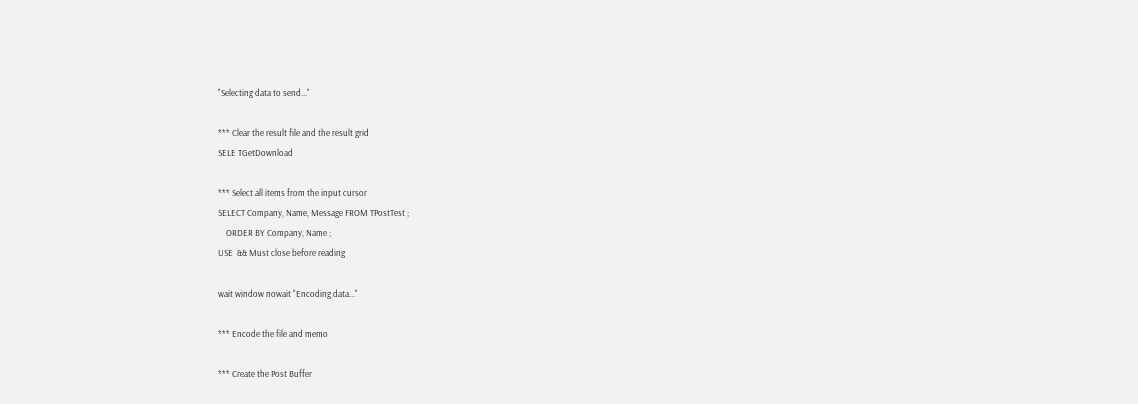"Selecting data to send..."

*** Clear the result file and the result grid
SELE TGetDownload

*** Select all items from the input cursor
SELECT Company, Name, Message FROM TPostTest ;
    ORDER BY Company, Name ;
USE  && Must close before reading

wait window nowait "Encoding data..."

*** Encode the file and memo

*** Create the Post Buffer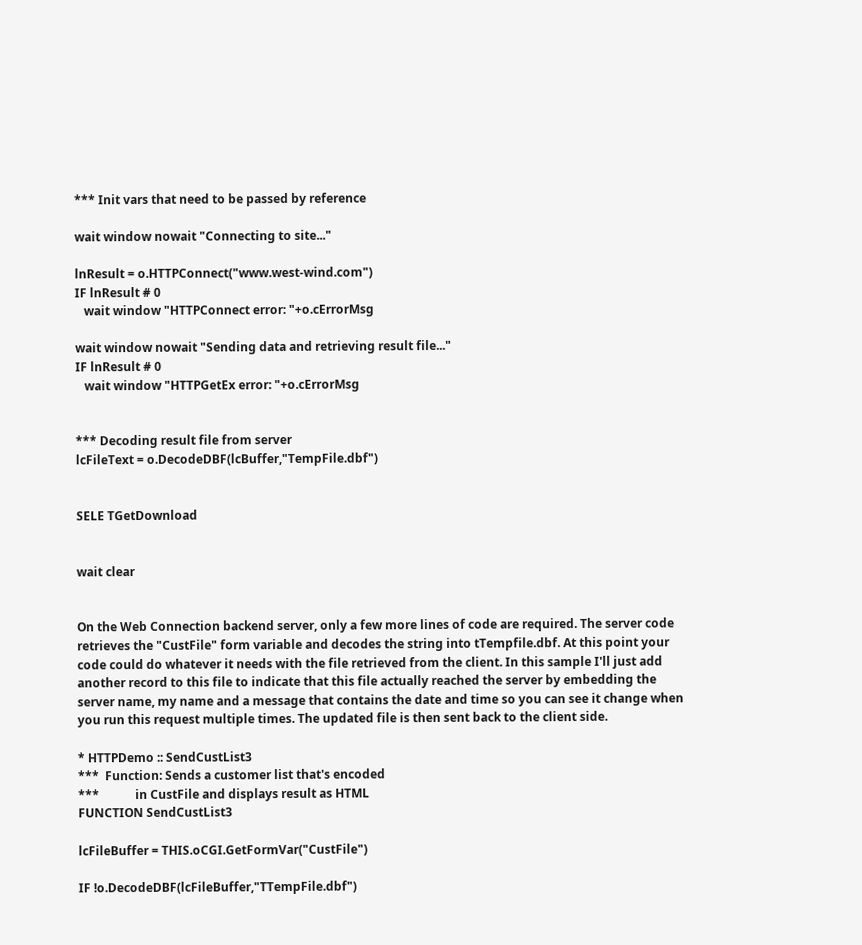*** Init vars that need to be passed by reference

wait window nowait "Connecting to site..."

lnResult = o.HTTPConnect("www.west-wind.com")
IF lnResult # 0
   wait window "HTTPConnect error: "+o.cErrorMsg

wait window nowait "Sending data and retrieving result file..."
IF lnResult # 0
   wait window "HTTPGetEx error: "+o.cErrorMsg


*** Decoding result file from server
lcFileText = o.DecodeDBF(lcBuffer,"TempFile.dbf")


SELE TGetDownload


wait clear


On the Web Connection backend server, only a few more lines of code are required. The server code retrieves the "CustFile" form variable and decodes the string into tTempfile.dbf. At this point your code could do whatever it needs with the file retrieved from the client. In this sample I'll just add another record to this file to indicate that this file actually reached the server by embedding the server name, my name and a message that contains the date and time so you can see it change when you run this request multiple times. The updated file is then sent back to the client side.

* HTTPDemo :: SendCustList3
***  Function: Sends a customer list that's encoded
***            in CustFile and displays result as HTML
FUNCTION SendCustList3

lcFileBuffer = THIS.oCGI.GetFormVar("CustFile")

IF !o.DecodeDBF(lcFileBuffer,"TTempFile.dbf")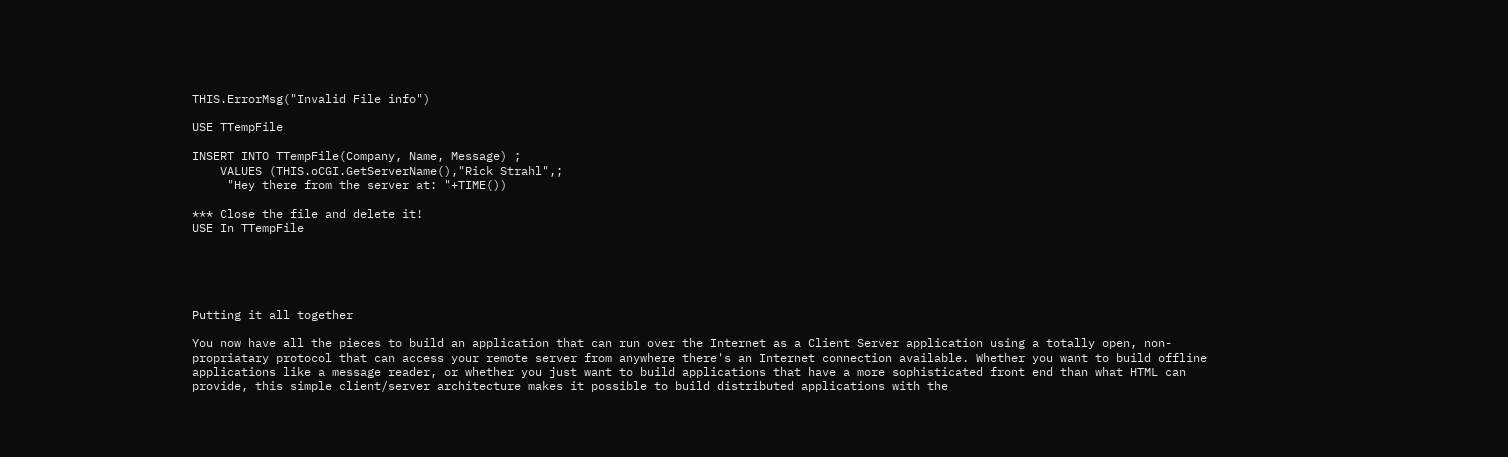THIS.ErrorMsg("Invalid File info")

USE TTempFile

INSERT INTO TTempFile(Company, Name, Message) ;
    VALUES (THIS.oCGI.GetServerName(),"Rick Strahl",;
     "Hey there from the server at: "+TIME())

*** Close the file and delete it!
USE In TTempFile





Putting it all together

You now have all the pieces to build an application that can run over the Internet as a Client Server application using a totally open, non-propriatary protocol that can access your remote server from anywhere there's an Internet connection available. Whether you want to build offline applications like a message reader, or whether you just want to build applications that have a more sophisticated front end than what HTML can provide, this simple client/server architecture makes it possible to build distributed applications with the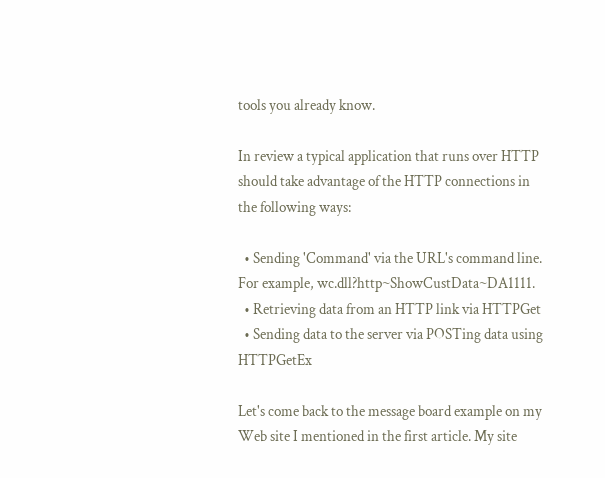tools you already know.

In review a typical application that runs over HTTP should take advantage of the HTTP connections in the following ways:

  • Sending 'Command' via the URL's command line. For example, wc.dll?http~ShowCustData~DA1111.
  • Retrieving data from an HTTP link via HTTPGet
  • Sending data to the server via POSTing data using HTTPGetEx

Let's come back to the message board example on my Web site I mentioned in the first article. My site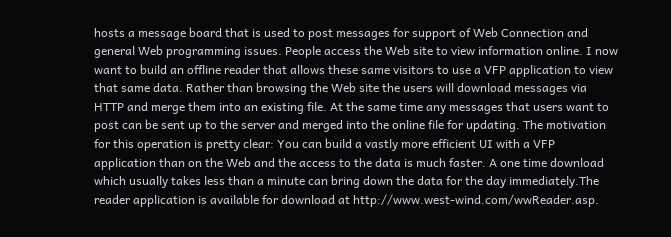hosts a message board that is used to post messages for support of Web Connection and general Web programming issues. People access the Web site to view information online. I now want to build an offline reader that allows these same visitors to use a VFP application to view that same data. Rather than browsing the Web site the users will download messages via HTTP and merge them into an existing file. At the same time any messages that users want to post can be sent up to the server and merged into the online file for updating. The motivation for this operation is pretty clear: You can build a vastly more efficient UI with a VFP application than on the Web and the access to the data is much faster. A one time download which usually takes less than a minute can bring down the data for the day immediately.The reader application is available for download at http://www.west-wind.com/wwReader.asp.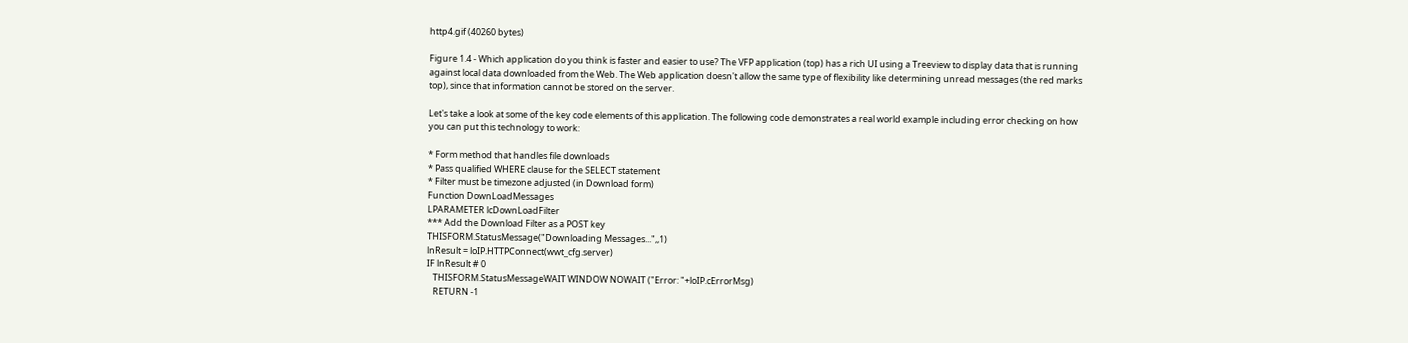http4.gif (40260 bytes)

Figure 1.4 - Which application do you think is faster and easier to use? The VFP application (top) has a rich UI using a Treeview to display data that is running against local data downloaded from the Web. The Web application doesn't allow the same type of flexibility like determining unread messages (the red marks top), since that information cannot be stored on the server.

Let's take a look at some of the key code elements of this application. The following code demonstrates a real world example including error checking on how you can put this technology to work:

* Form method that handles file downloads
* Pass qualified WHERE clause for the SELECT statement
* Filter must be timezone adjusted (in Download form)
Function DownLoadMessages
LPARAMETER lcDownLoadFilter
*** Add the Download Filter as a POST key
THISFORM.StatusMessage("Downloading Messages...",,1)
lnResult = loIP.HTTPConnect(wwt_cfg.server)
IF lnResult # 0
   THISFORM.StatusMessageWAIT WINDOW NOWAIT ("Error: "+loIP.cErrorMsg)
   RETURN -1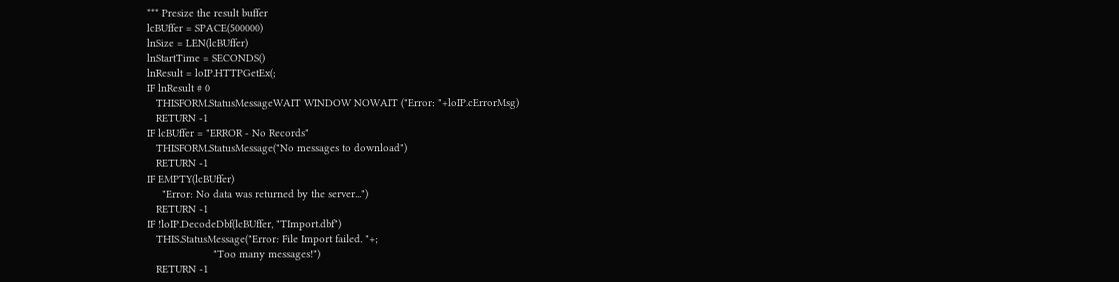*** Presize the result buffer
lcBUffer = SPACE(500000)
lnSize = LEN(lcBUffer)
lnStartTime = SECONDS()
lnResult = loIP.HTTPGetEx(;
IF lnResult # 0
   THISFORM.StatusMessageWAIT WINDOW NOWAIT ("Error: "+loIP.cErrorMsg)
   RETURN -1
IF lcBUffer = "ERROR - No Records"
   THISFORM.StatusMessage("No messages to download")
   RETURN -1
IF EMPTY(lcBUffer)
     "Error: No data was returned by the server...")
   RETURN -1
IF !loIP.DecodeDbf(lcBUffer, "TImport.dbf")
   THIS.StatusMessage("Error: File Import failed. "+;
                      "Too many messages!")
   RETURN -1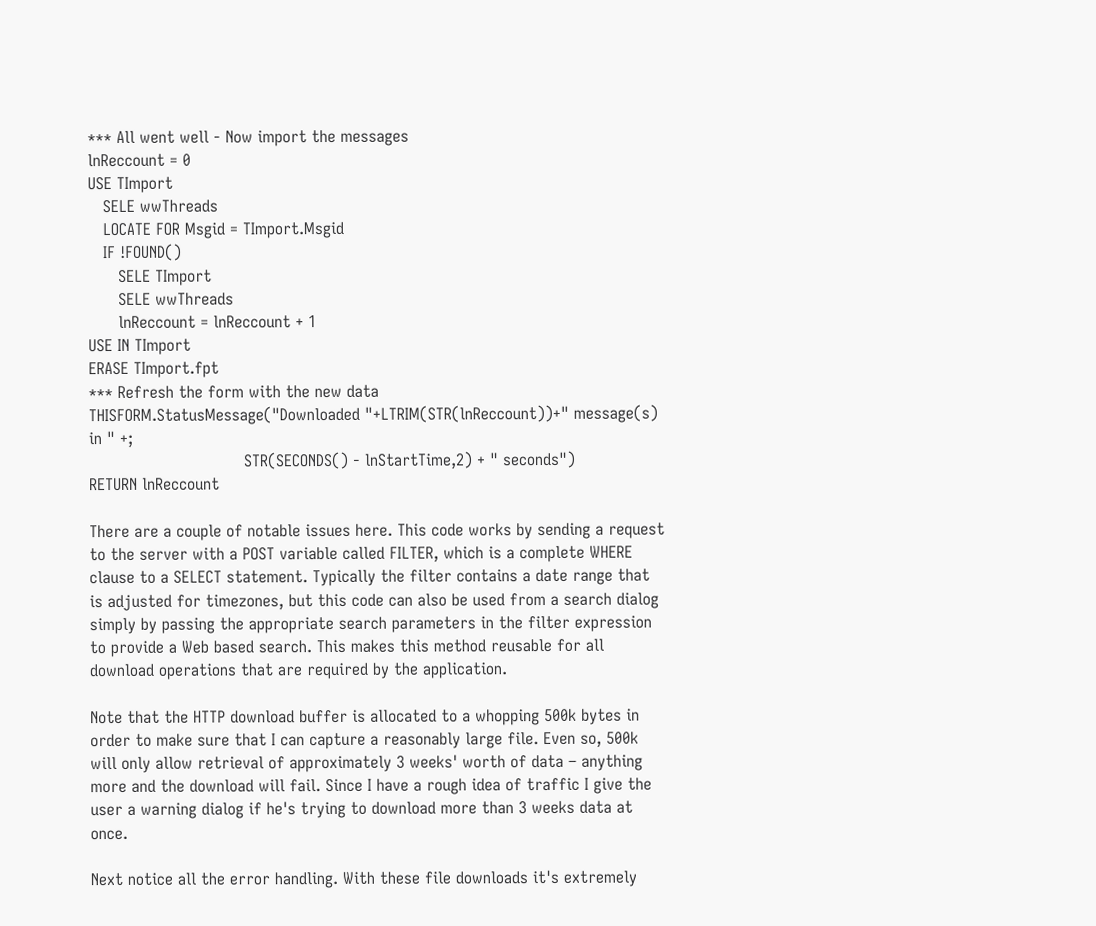*** All went well - Now import the messages
lnReccount = 0
USE TImport
   SELE wwThreads
   LOCATE FOR Msgid = TImport.Msgid
   IF !FOUND()
      SELE TImport
      SELE wwThreads
      lnReccount = lnReccount + 1
USE IN TImport
ERASE TImport.fpt
*** Refresh the form with the new data
THISFORM.StatusMessage("Downloaded "+LTRIM(STR(lnReccount))+" message(s) in " +;
                               STR(SECONDS() - lnStartTime,2) + " seconds")
RETURN lnReccount

There are a couple of notable issues here. This code works by sending a request to the server with a POST variable called FILTER, which is a complete WHERE clause to a SELECT statement. Typically the filter contains a date range that is adjusted for timezones, but this code can also be used from a search dialog simply by passing the appropriate search parameters in the filter expression to provide a Web based search. This makes this method reusable for all download operations that are required by the application.

Note that the HTTP download buffer is allocated to a whopping 500k bytes in order to make sure that I can capture a reasonably large file. Even so, 500k will only allow retrieval of approximately 3 weeks' worth of data – anything more and the download will fail. Since I have a rough idea of traffic I give the user a warning dialog if he's trying to download more than 3 weeks data at once.

Next notice all the error handling. With these file downloads it's extremely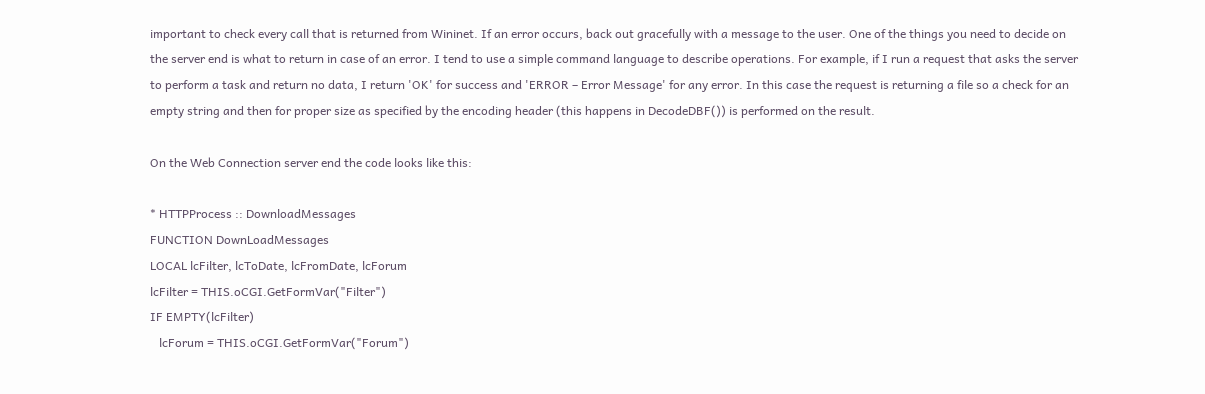important to check every call that is returned from Wininet. If an error occurs, back out gracefully with a message to the user. One of the things you need to decide on the server end is what to return in case of an error. I tend to use a simple command language to describe operations. For example, if I run a request that asks the server to perform a task and return no data, I return 'OK' for success and 'ERROR – Error Message' for any error. In this case the request is returning a file so a check for an empty string and then for proper size as specified by the encoding header (this happens in DecodeDBF()) is performed on the result.

On the Web Connection server end the code looks like this:

* HTTPProcess :: DownloadMessages
FUNCTION DownLoadMessages
LOCAL lcFilter, lcToDate, lcFromDate, lcForum
lcFilter = THIS.oCGI.GetFormVar("Filter")
IF EMPTY(lcFilter)
   lcForum = THIS.oCGI.GetFormVar("Forum")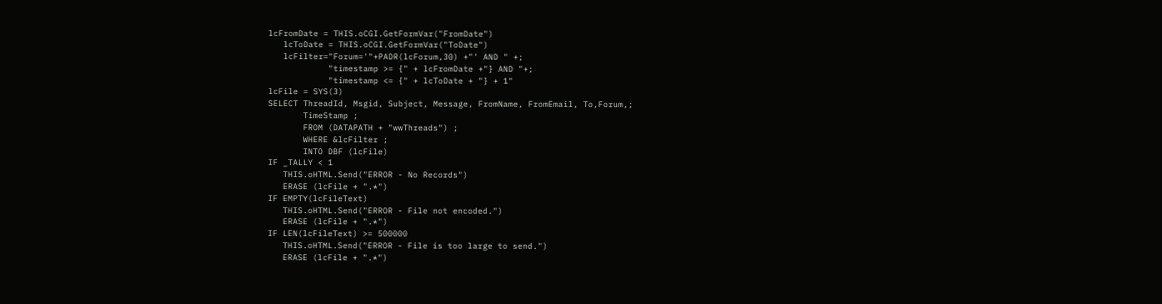lcFromDate = THIS.oCGI.GetFormVar("FromDate")
   lcToDate = THIS.oCGI.GetFormVar("ToDate")
   lcFilter="Forum='"+PADR(lcForum,30) +"' AND " +;
            "timestamp >= {" + lcFromDate +"} AND "+;
            "timestamp <= {" + lcToDate + "} + 1"
lcFile = SYS(3)
SELECT ThreadId, Msgid, Subject, Message, FromName, FromEmail, To,Forum,;
       TimeStamp ;
       FROM (DATAPATH + "wwThreads") ;
       WHERE &lcFilter ;
       INTO DBF (lcFile)
IF _TALLY < 1
   THIS.oHTML.Send("ERROR - No Records")
   ERASE (lcFile + ".*")
IF EMPTY(lcFileText)
   THIS.oHTML.Send("ERROR - File not encoded.")
   ERASE (lcFile + ".*")
IF LEN(lcFileText) >= 500000
   THIS.oHTML.Send("ERROR - File is too large to send.")
   ERASE (lcFile + ".*")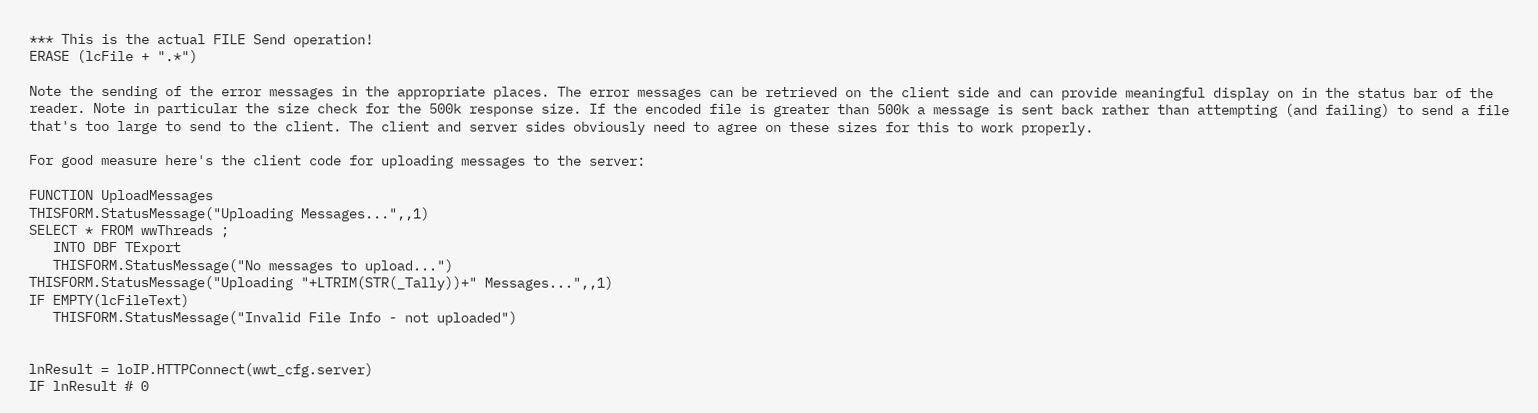*** This is the actual FILE Send operation!
ERASE (lcFile + ".*")

Note the sending of the error messages in the appropriate places. The error messages can be retrieved on the client side and can provide meaningful display on in the status bar of the reader. Note in particular the size check for the 500k response size. If the encoded file is greater than 500k a message is sent back rather than attempting (and failing) to send a file that's too large to send to the client. The client and server sides obviously need to agree on these sizes for this to work properly.

For good measure here's the client code for uploading messages to the server:

FUNCTION UploadMessages
THISFORM.StatusMessage("Uploading Messages...",,1)
SELECT * FROM wwThreads ;
   INTO DBF TExport
   THISFORM.StatusMessage("No messages to upload...")
THISFORM.StatusMessage("Uploading "+LTRIM(STR(_Tally))+" Messages...",,1)
IF EMPTY(lcFileText)
   THISFORM.StatusMessage("Invalid File Info - not uploaded")


lnResult = loIP.HTTPConnect(wwt_cfg.server)
IF lnResult # 0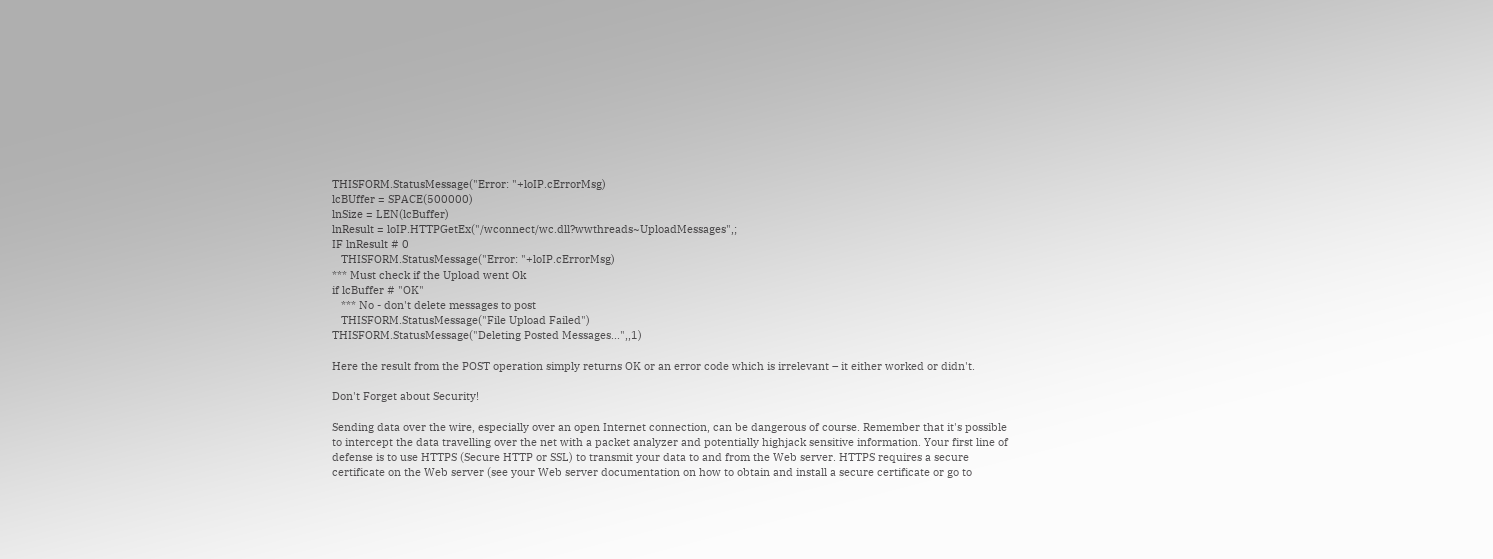THISFORM.StatusMessage("Error: "+loIP.cErrorMsg)
lcBUffer = SPACE(500000)
lnSize = LEN(lcBuffer)
lnResult = loIP.HTTPGetEx("/wconnect/wc.dll?wwthreads~UploadMessages",;
IF lnResult # 0
   THISFORM.StatusMessage("Error: "+loIP.cErrorMsg)
*** Must check if the Upload went Ok
if lcBuffer # "OK"
   *** No - don't delete messages to post
   THISFORM.StatusMessage("File Upload Failed")
THISFORM.StatusMessage("Deleting Posted Messages...",,1)

Here the result from the POST operation simply returns OK or an error code which is irrelevant – it either worked or didn't.

Don't Forget about Security!

Sending data over the wire, especially over an open Internet connection, can be dangerous of course. Remember that it's possible to intercept the data travelling over the net with a packet analyzer and potentially highjack sensitive information. Your first line of defense is to use HTTPS (Secure HTTP or SSL) to transmit your data to and from the Web server. HTTPS requires a secure certificate on the Web server (see your Web server documentation on how to obtain and install a secure certificate or go to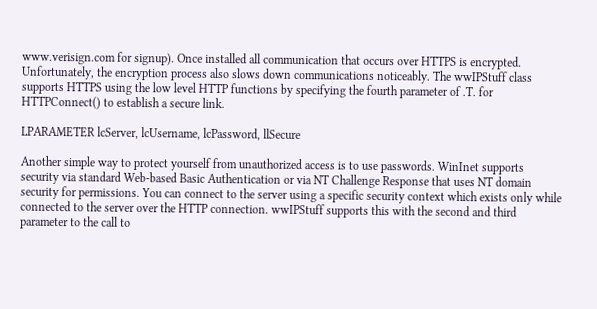www.verisign.com for signup). Once installed all communication that occurs over HTTPS is encrypted. Unfortunately, the encryption process also slows down communications noticeably. The wwIPStuff class supports HTTPS using the low level HTTP functions by specifying the fourth parameter of .T. for HTTPConnect() to establish a secure link.

LPARAMETER lcServer, lcUsername, lcPassword, llSecure

Another simple way to protect yourself from unauthorized access is to use passwords. WinInet supports security via standard Web-based Basic Authentication or via NT Challenge Response that uses NT domain security for permissions. You can connect to the server using a specific security context which exists only while connected to the server over the HTTP connection. wwIPStuff supports this with the second and third parameter to the call to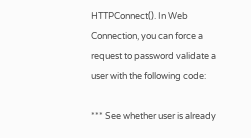HTTPConnect(). In Web Connection, you can force a request to password validate a user with the following code:

*** See whether user is already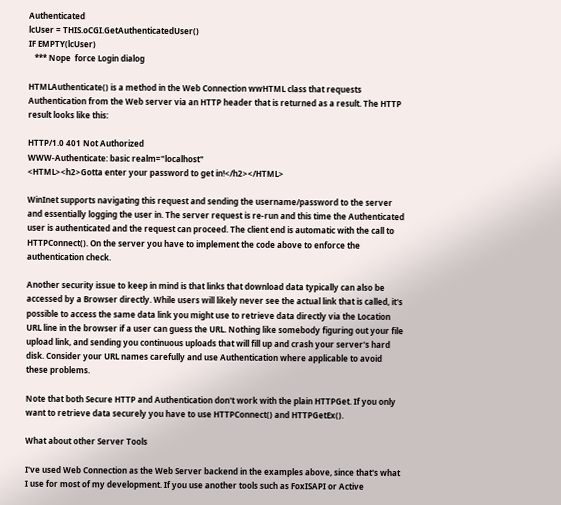Authenticated
lcUser = THIS.oCGI.GetAuthenticatedUser()
IF EMPTY(lcUser)
   *** Nope  force Login dialog

HTMLAuthenticate() is a method in the Web Connection wwHTML class that requests Authentication from the Web server via an HTTP header that is returned as a result. The HTTP result looks like this:

HTTP/1.0 401 Not Authorized
WWW-Authenticate: basic realm="localhost"
<HTML><h2>Gotta enter your password to get in!</h2></HTML>

WinInet supports navigating this request and sending the username/password to the server and essentially logging the user in. The server request is re-run and this time the Authenticated user is authenticated and the request can proceed. The client end is automatic with the call to HTTPConnect(). On the server you have to implement the code above to enforce the authentication check.

Another security issue to keep in mind is that links that download data typically can also be accessed by a Browser directly. While users will likely never see the actual link that is called, it's possible to access the same data link you might use to retrieve data directly via the Location URL line in the browser if a user can guess the URL. Nothing like somebody figuring out your file upload link, and sending you continuous uploads that will fill up and crash your server's hard disk. Consider your URL names carefully and use Authentication where applicable to avoid these problems.

Note that both Secure HTTP and Authentication don't work with the plain HTTPGet. If you only want to retrieve data securely you have to use HTTPConnect() and HTTPGetEx().

What about other Server Tools

I've used Web Connection as the Web Server backend in the examples above, since that's what I use for most of my development. If you use another tools such as FoxISAPI or Active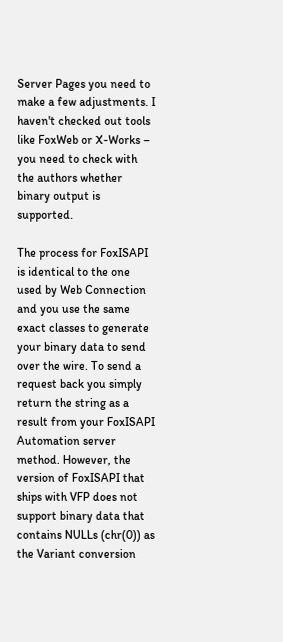Server Pages you need to make a few adjustments. I haven't checked out tools like FoxWeb or X-Works – you need to check with the authors whether binary output is supported.

The process for FoxISAPI is identical to the one used by Web Connection and you use the same exact classes to generate your binary data to send over the wire. To send a request back you simply return the string as a result from your FoxISAPI Automation server method. However, the version of FoxISAPI that ships with VFP does not support binary data that contains NULLs (chr(0)) as the Variant conversion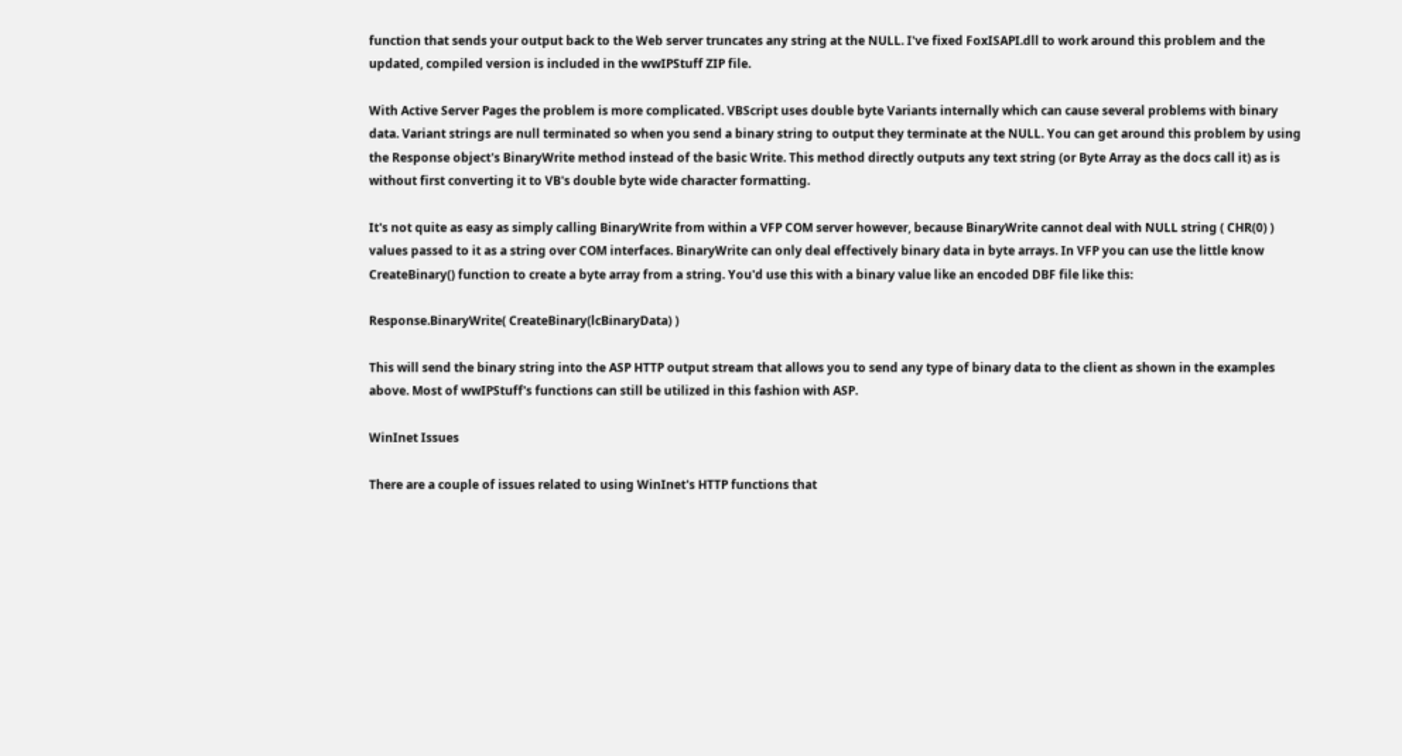function that sends your output back to the Web server truncates any string at the NULL. I've fixed FoxISAPI.dll to work around this problem and the updated, compiled version is included in the wwIPStuff ZIP file.

With Active Server Pages the problem is more complicated. VBScript uses double byte Variants internally which can cause several problems with binary data. Variant strings are null terminated so when you send a binary string to output they terminate at the NULL. You can get around this problem by using the Response object's BinaryWrite method instead of the basic Write. This method directly outputs any text string (or Byte Array as the docs call it) as is without first converting it to VB's double byte wide character formatting.

It's not quite as easy as simply calling BinaryWrite from within a VFP COM server however, because BinaryWrite cannot deal with NULL string ( CHR(0) ) values passed to it as a string over COM interfaces. BinaryWrite can only deal effectively binary data in byte arrays. In VFP you can use the little know  CreateBinary() function to create a byte array from a string. You'd use this with a binary value like an encoded DBF file like this:

Response.BinaryWrite( CreateBinary(lcBinaryData) )

This will send the binary string into the ASP HTTP output stream that allows you to send any type of binary data to the client as shown in the examples above. Most of wwIPStuff's functions can still be utilized in this fashion with ASP.

WinInet Issues

There are a couple of issues related to using WinInet's HTTP functions that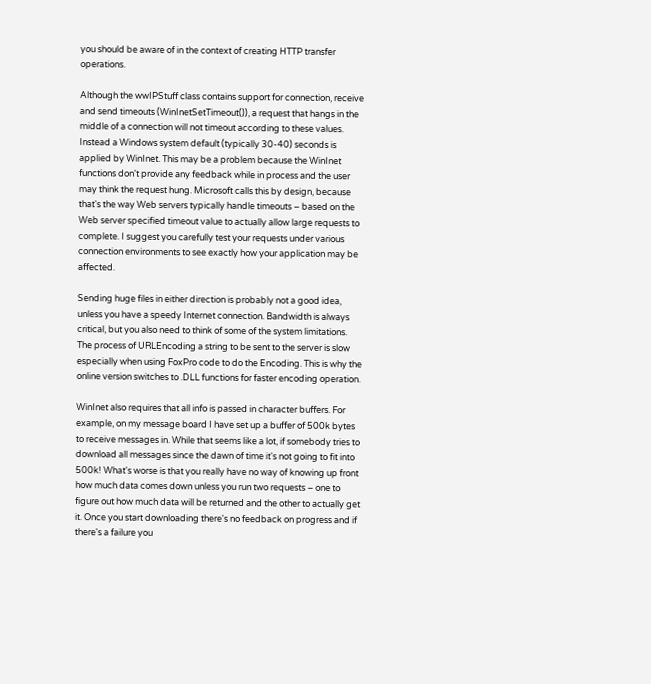you should be aware of in the context of creating HTTP transfer operations.

Although the wwIPStuff class contains support for connection, receive and send timeouts (WinInetSetTimeout()), a request that hangs in the middle of a connection will not timeout according to these values. Instead a Windows system default (typically 30-40) seconds is applied by WinInet. This may be a problem because the WinInet functions don't provide any feedback while in process and the user may think the request hung. Microsoft calls this by design, because that's the way Web servers typically handle timeouts – based on the Web server specified timeout value to actually allow large requests to complete. I suggest you carefully test your requests under various connection environments to see exactly how your application may be affected.

Sending huge files in either direction is probably not a good idea, unless you have a speedy Internet connection. Bandwidth is always critical, but you also need to think of some of the system limitations. The process of URLEncoding a string to be sent to the server is slow especially when using FoxPro code to do the Encoding. This is why the online version switches to .DLL functions for faster encoding operation.

WinInet also requires that all info is passed in character buffers. For example, on my message board I have set up a buffer of 500k bytes to receive messages in. While that seems like a lot, if somebody tries to download all messages since the dawn of time it's not going to fit into 500k! What's worse is that you really have no way of knowing up front how much data comes down unless you run two requests – one to figure out how much data will be returned and the other to actually get it. Once you start downloading there's no feedback on progress and if there's a failure you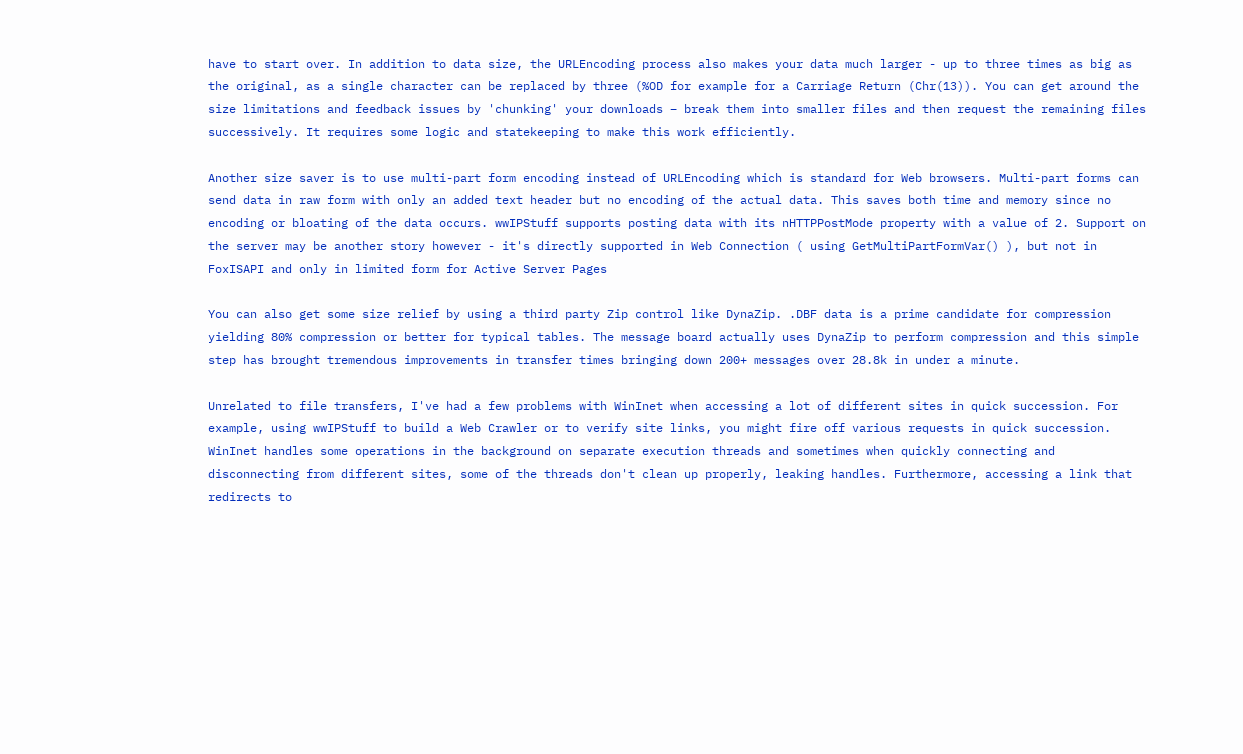have to start over. In addition to data size, the URLEncoding process also makes your data much larger - up to three times as big as the original, as a single character can be replaced by three (%OD for example for a Carriage Return (Chr(13)). You can get around the size limitations and feedback issues by 'chunking' your downloads – break them into smaller files and then request the remaining files successively. It requires some logic and statekeeping to make this work efficiently.

Another size saver is to use multi-part form encoding instead of URLEncoding which is standard for Web browsers. Multi-part forms can send data in raw form with only an added text header but no encoding of the actual data. This saves both time and memory since no encoding or bloating of the data occurs. wwIPStuff supports posting data with its nHTTPPostMode property with a value of 2. Support on the server may be another story however - it's directly supported in Web Connection ( using GetMultiPartFormVar() ), but not in FoxISAPI and only in limited form for Active Server Pages

You can also get some size relief by using a third party Zip control like DynaZip. .DBF data is a prime candidate for compression yielding 80% compression or better for typical tables. The message board actually uses DynaZip to perform compression and this simple step has brought tremendous improvements in transfer times bringing down 200+ messages over 28.8k in under a minute.

Unrelated to file transfers, I've had a few problems with WinInet when accessing a lot of different sites in quick succession. For example, using wwIPStuff to build a Web Crawler or to verify site links, you might fire off various requests in quick succession. WinInet handles some operations in the background on separate execution threads and sometimes when quickly connecting and disconnecting from different sites, some of the threads don't clean up properly, leaking handles. Furthermore, accessing a link that redirects to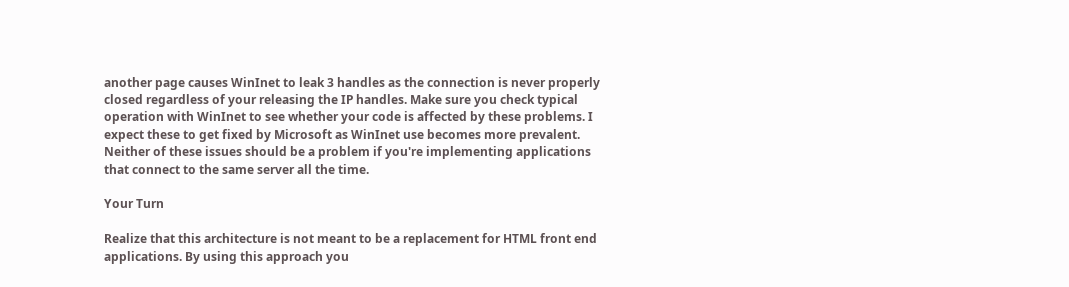another page causes WinInet to leak 3 handles as the connection is never properly closed regardless of your releasing the IP handles. Make sure you check typical operation with WinInet to see whether your code is affected by these problems. I expect these to get fixed by Microsoft as WinInet use becomes more prevalent. Neither of these issues should be a problem if you're implementing applications that connect to the same server all the time.

Your Turn

Realize that this architecture is not meant to be a replacement for HTML front end applications. By using this approach you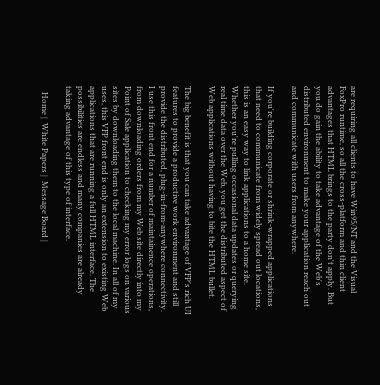are requiring all clients to have Win95/NT and the Visual FoxPro runtime, so all the cross-platform and thin client advantages that HTML brings to the party don't apply. But you do gain the ability to take advantage of the Web's distributed environment to make your application reach out and communicate with users from anywhere.

If you're building corporate or shrink-wrapped applications that need to communicate from widely spread out locations, this is an easy way to link applications to a home site. Whether you're pulling occasional data updates or querying real time data over the Web, you get the distributed aspect of Web applications without having to bite the HTML bullet.

The big benefit is that you can take advantage of VFP's rich UI features to provide a productive work environment and still provide the distributed, plug-in-from-anywhere connectivity. I use this front end for a number of maintainence operations, from downloading orders from my Web site directly into my Point of Sale application to checking my error logs on various sites by downloading them to the local machine. In all of my uses, this VFP front end is only an extension to existing Web applications that are running a full HTML interface. The possibilities are endless and many companies are already taking advantage of this type of interface.

   Home |  White Papers |  Message Board |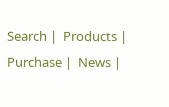Search |  Products |  Purchase |  News |